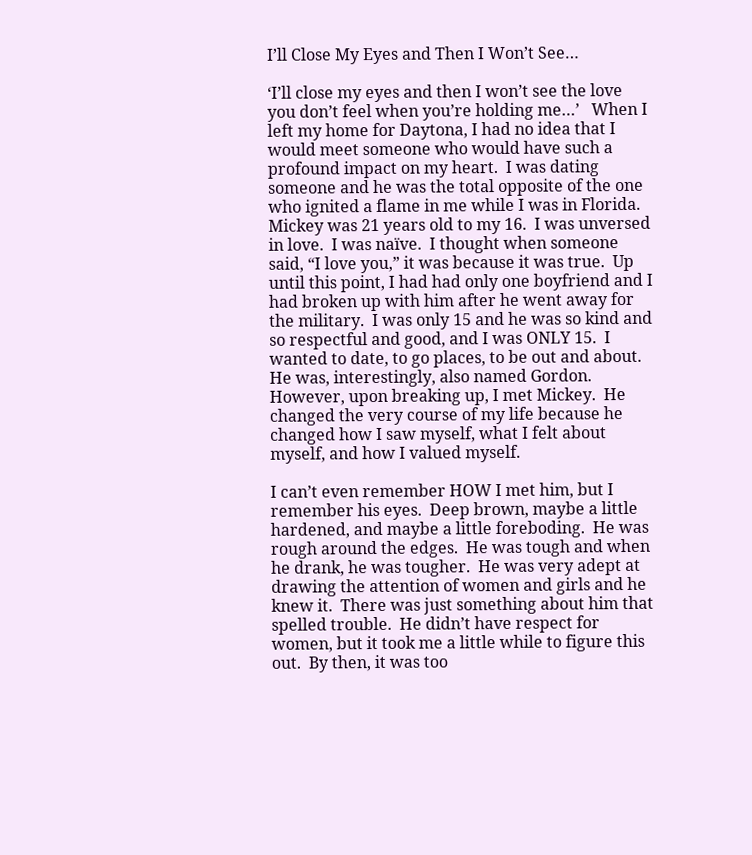I’ll Close My Eyes and Then I Won’t See…

‘I’ll close my eyes and then I won’t see the love you don’t feel when you’re holding me…’   When I left my home for Daytona, I had no idea that I would meet someone who would have such a profound impact on my heart.  I was dating someone and he was the total opposite of the one who ignited a flame in me while I was in Florida.  Mickey was 21 years old to my 16.  I was unversed in love.  I was naïve.  I thought when someone said, “I love you,” it was because it was true.  Up until this point, I had had only one boyfriend and I had broken up with him after he went away for the military.  I was only 15 and he was so kind and so respectful and good, and I was ONLY 15.  I wanted to date, to go places, to be out and about.  He was, interestingly, also named Gordon.  However, upon breaking up, I met Mickey.  He changed the very course of my life because he changed how I saw myself, what I felt about myself, and how I valued myself.

I can’t even remember HOW I met him, but I remember his eyes.  Deep brown, maybe a little hardened, and maybe a little foreboding.  He was rough around the edges.  He was tough and when he drank, he was tougher.  He was very adept at drawing the attention of women and girls and he knew it.  There was just something about him that spelled trouble.  He didn’t have respect for women, but it took me a little while to figure this out.  By then, it was too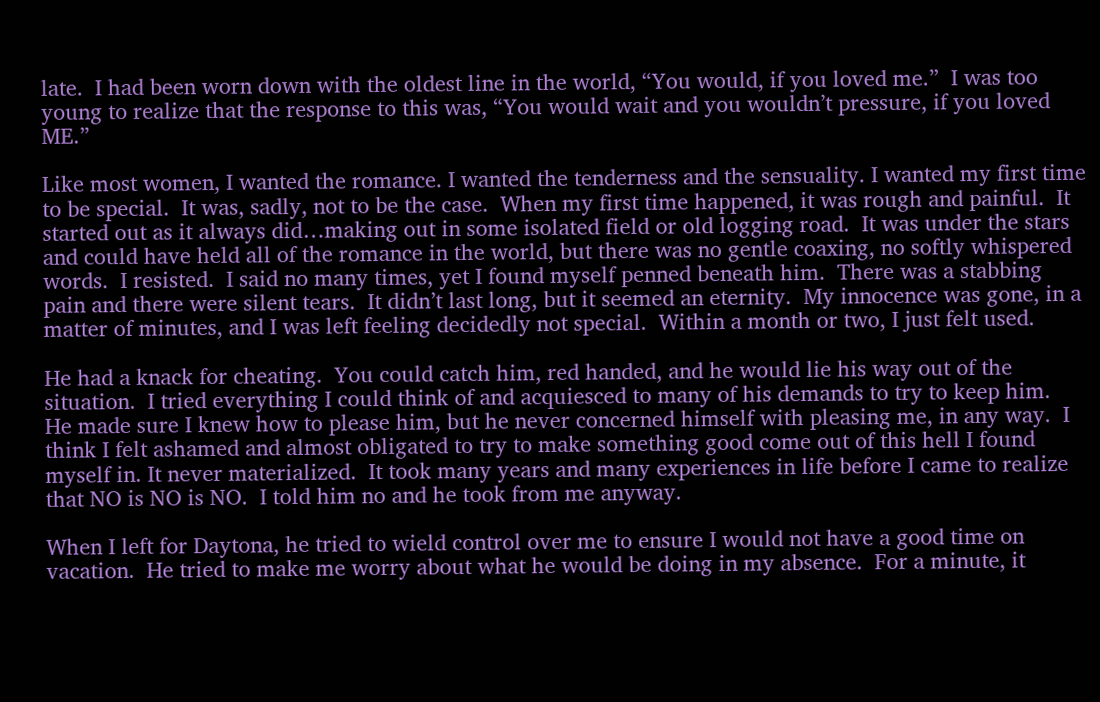late.  I had been worn down with the oldest line in the world, “You would, if you loved me.”  I was too young to realize that the response to this was, “You would wait and you wouldn’t pressure, if you loved ME.”

Like most women, I wanted the romance. I wanted the tenderness and the sensuality. I wanted my first time to be special.  It was, sadly, not to be the case.  When my first time happened, it was rough and painful.  It started out as it always did…making out in some isolated field or old logging road.  It was under the stars and could have held all of the romance in the world, but there was no gentle coaxing, no softly whispered words.  I resisted.  I said no many times, yet I found myself penned beneath him.  There was a stabbing pain and there were silent tears.  It didn’t last long, but it seemed an eternity.  My innocence was gone, in a matter of minutes, and I was left feeling decidedly not special.  Within a month or two, I just felt used.

He had a knack for cheating.  You could catch him, red handed, and he would lie his way out of the situation.  I tried everything I could think of and acquiesced to many of his demands to try to keep him.  He made sure I knew how to please him, but he never concerned himself with pleasing me, in any way.  I think I felt ashamed and almost obligated to try to make something good come out of this hell I found myself in. It never materialized.  It took many years and many experiences in life before I came to realize that NO is NO is NO.  I told him no and he took from me anyway.

When I left for Daytona, he tried to wield control over me to ensure I would not have a good time on vacation.  He tried to make me worry about what he would be doing in my absence.  For a minute, it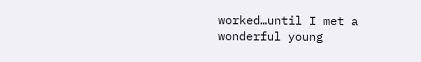worked…until I met a wonderful young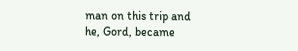man on this trip and he, Gord, became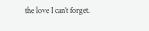the love I can’t forget.